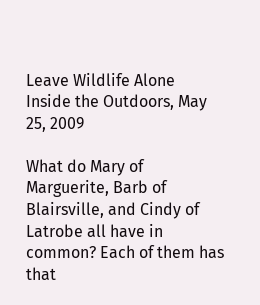Leave Wildlife Alone
Inside the Outdoors, May 25, 2009

What do Mary of Marguerite, Barb of Blairsville, and Cindy of Latrobe all have in common? Each of them has that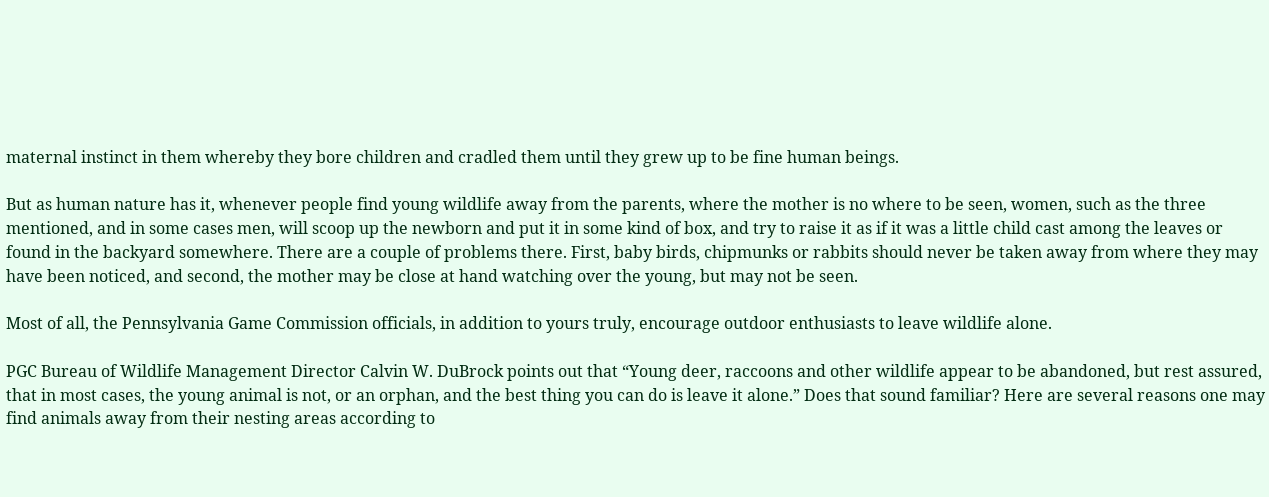maternal instinct in them whereby they bore children and cradled them until they grew up to be fine human beings.

But as human nature has it, whenever people find young wildlife away from the parents, where the mother is no where to be seen, women, such as the three mentioned, and in some cases men, will scoop up the newborn and put it in some kind of box, and try to raise it as if it was a little child cast among the leaves or found in the backyard somewhere. There are a couple of problems there. First, baby birds, chipmunks or rabbits should never be taken away from where they may have been noticed, and second, the mother may be close at hand watching over the young, but may not be seen.

Most of all, the Pennsylvania Game Commission officials, in addition to yours truly, encourage outdoor enthusiasts to leave wildlife alone.

PGC Bureau of Wildlife Management Director Calvin W. DuBrock points out that “Young deer, raccoons and other wildlife appear to be abandoned, but rest assured, that in most cases, the young animal is not, or an orphan, and the best thing you can do is leave it alone.” Does that sound familiar? Here are several reasons one may find animals away from their nesting areas according to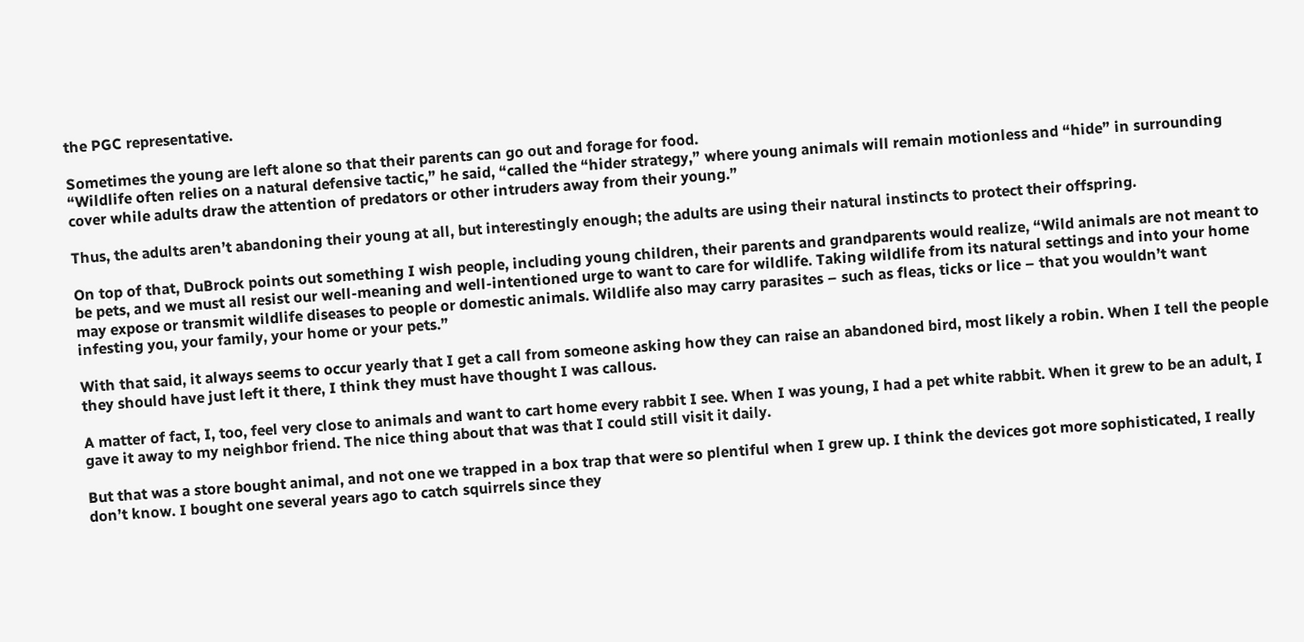the PGC representative.

Sometimes the young are left alone so that their parents can go out and forage for food.
“Wildlife often relies on a natural defensive tactic,” he said, “called the “hider strategy,” where young animals will remain motionless and “hide” in surrounding cover while adults draw the attention of predators or other intruders away from their young.”

Thus, the adults aren’t abandoning their young at all, but interestingly enough; the adults are using their natural instincts to protect their offspring.

On top of that, DuBrock points out something I wish people, including young children, their parents and grandparents would realize, “Wild animals are not meant to be pets, and we must all resist our well-meaning and well-intentioned urge to want to care for wildlife. Taking wildlife from its natural settings and into your home may expose or transmit wildlife diseases to people or domestic animals. Wildlife also may carry parasites – such as fleas, ticks or lice – that you wouldn’t want infesting you, your family, your home or your pets.”

With that said, it always seems to occur yearly that I get a call from someone asking how they can raise an abandoned bird, most likely a robin. When I tell the people they should have just left it there, I think they must have thought I was callous.

A matter of fact, I, too, feel very close to animals and want to cart home every rabbit I see. When I was young, I had a pet white rabbit. When it grew to be an adult, I gave it away to my neighbor friend. The nice thing about that was that I could still visit it daily.

But that was a store bought animal, and not one we trapped in a box trap that were so plentiful when I grew up. I think the devices got more sophisticated, I really don’t know. I bought one several years ago to catch squirrels since they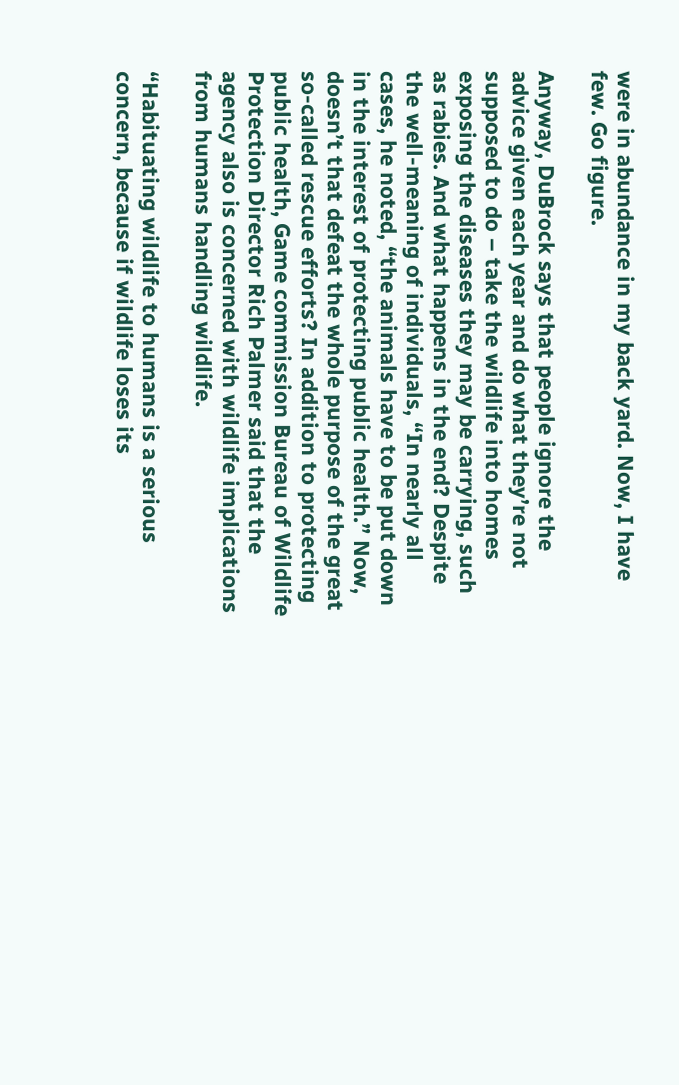were in abundance in my back yard. Now, I have few. Go figure.

Anyway, DuBrock says that people ignore the advice given each year and do what they’re not supposed to do – take the wildlife into homes exposing the diseases they may be carrying, such as rabies. And what happens in the end? Despite the well-meaning of individuals, “In nearly all cases, he noted, “the animals have to be put down in the interest of protecting public health.” Now, doesn’t that defeat the whole purpose of the great so-called rescue efforts? In addition to protecting public health, Game commission Bureau of Wildlife Protection Director Rich Palmer said that the agency also is concerned with wildlife implications from humans handling wildlife.

“Habituating wildlife to humans is a serious concern, because if wildlife loses its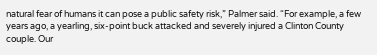natural fear of humans it can pose a public safety risk,” Palmer said. “For example, a few years ago, a yearling, six-point buck attacked and severely injured a Clinton County couple. Our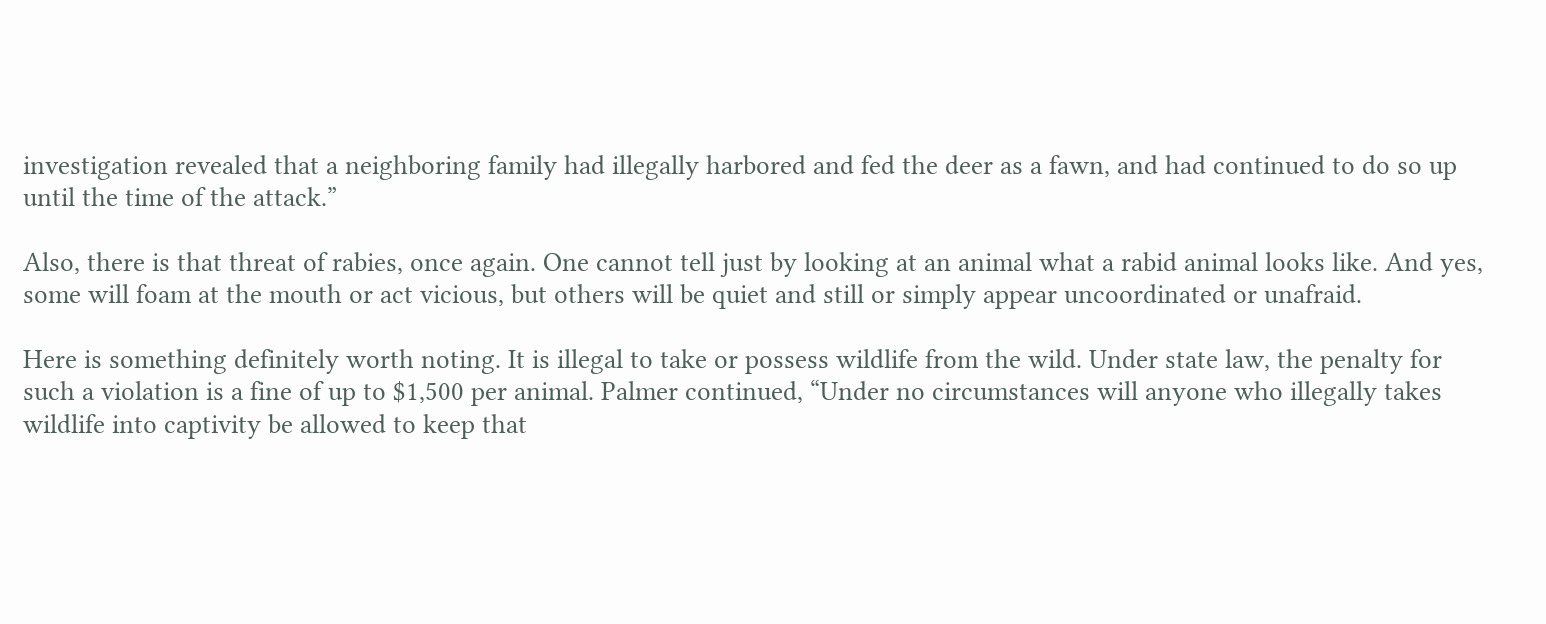investigation revealed that a neighboring family had illegally harbored and fed the deer as a fawn, and had continued to do so up until the time of the attack.”

Also, there is that threat of rabies, once again. One cannot tell just by looking at an animal what a rabid animal looks like. And yes, some will foam at the mouth or act vicious, but others will be quiet and still or simply appear uncoordinated or unafraid.

Here is something definitely worth noting. It is illegal to take or possess wildlife from the wild. Under state law, the penalty for such a violation is a fine of up to $1,500 per animal. Palmer continued, “Under no circumstances will anyone who illegally takes wildlife into captivity be allowed to keep that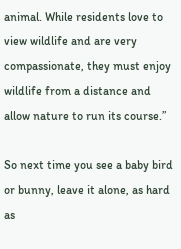animal. While residents love to view wildlife and are very compassionate, they must enjoy wildlife from a distance and allow nature to run its course.”

So next time you see a baby bird or bunny, leave it alone, as hard as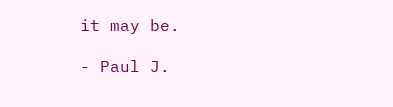it may be.

- Paul J.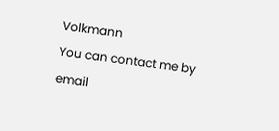Volkmann
You can contact me by email